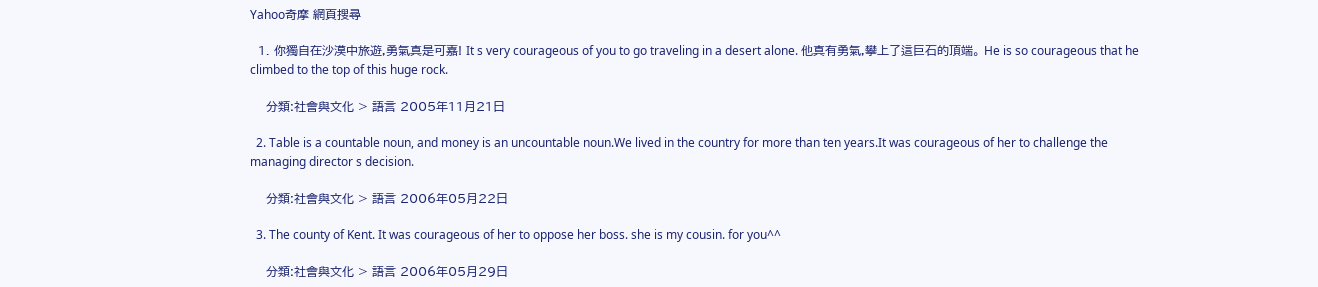Yahoo奇摩 網頁搜尋

  1. 你獨自在沙漠中旅遊,勇氣真是可嘉! It s very courageous of you to go traveling in a desert alone. 他真有勇氣,攀上了這巨石的頂端。 He is so courageous that he climbed to the top of this huge rock.

    分類:社會與文化 > 語言 2005年11月21日

  2. Table is a countable noun, and money is an uncountable noun.We lived in the country for more than ten years.It was courageous of her to challenge the managing director s decision.

    分類:社會與文化 > 語言 2006年05月22日

  3. The county of Kent. It was courageous of her to oppose her boss. she is my cousin. for you^^

    分類:社會與文化 > 語言 2006年05月29日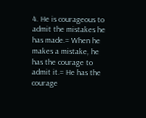4. He is courageous to admit the mistakes he has made.= When he makes a mistake, he has the courage to admit it.= He has the courage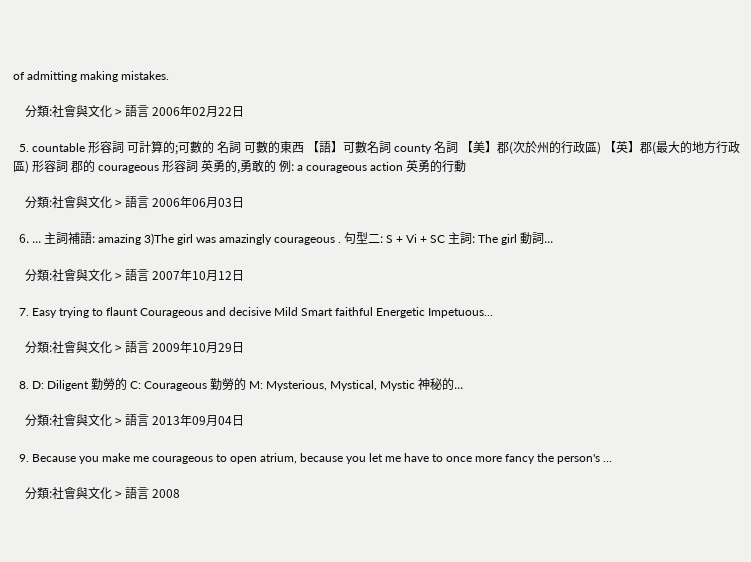of admitting making mistakes.

    分類:社會與文化 > 語言 2006年02月22日

  5. countable 形容詞 可計算的;可數的 名詞 可數的東西 【語】可數名詞 county 名詞 【美】郡(次於州的行政區) 【英】郡(最大的地方行政區) 形容詞 郡的 courageous 形容詞 英勇的,勇敢的 例: a courageous action 英勇的行動

    分類:社會與文化 > 語言 2006年06月03日

  6. ... 主詞補語: amazing 3)The girl was amazingly courageous . 句型二: S + Vi + SC 主詞: The girl 動詞...

    分類:社會與文化 > 語言 2007年10月12日

  7. Easy trying to flaunt Courageous and decisive Mild Smart faithful Energetic Impetuous...

    分類:社會與文化 > 語言 2009年10月29日

  8. D: Diligent 勤勞的 C: Courageous 勤勞的 M: Mysterious, Mystical, Mystic 神秘的...

    分類:社會與文化 > 語言 2013年09月04日

  9. Because you make me courageous to open atrium, because you let me have to once more fancy the person's ...

    分類:社會與文化 > 語言 2008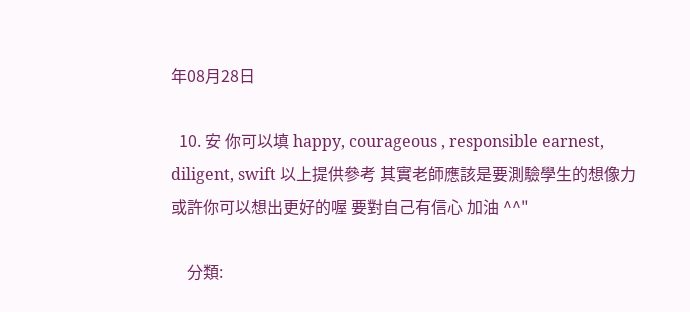年08月28日

  10. 安 你可以填 happy, courageous , responsible earnest, diligent, swift 以上提供參考 其實老師應該是要測驗學生的想像力 或許你可以想出更好的喔 要對自己有信心 加油 ^^"

    分類: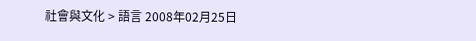社會與文化 > 語言 2008年02月25日